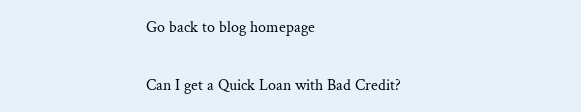Go back to blog homepage

Can I get a Quick Loan with Bad Credit?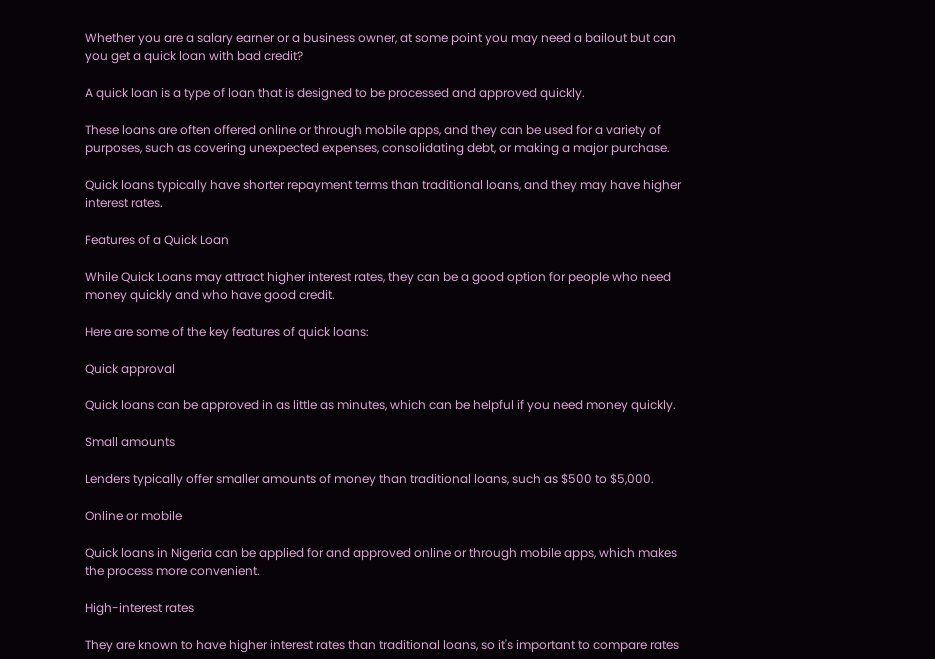Whether you are a salary earner or a business owner, at some point you may need a bailout but can you get a quick loan with bad credit?

A quick loan is a type of loan that is designed to be processed and approved quickly.

These loans are often offered online or through mobile apps, and they can be used for a variety of purposes, such as covering unexpected expenses, consolidating debt, or making a major purchase.

Quick loans typically have shorter repayment terms than traditional loans, and they may have higher interest rates.

Features of a Quick Loan

While Quick Loans may attract higher interest rates, they can be a good option for people who need money quickly and who have good credit.

Here are some of the key features of quick loans:

Quick approval

Quick loans can be approved in as little as minutes, which can be helpful if you need money quickly.

Small amounts

Lenders typically offer smaller amounts of money than traditional loans, such as $500 to $5,000.

Online or mobile

Quick loans in Nigeria can be applied for and approved online or through mobile apps, which makes the process more convenient.

High-interest rates

They are known to have higher interest rates than traditional loans, so it's important to compare rates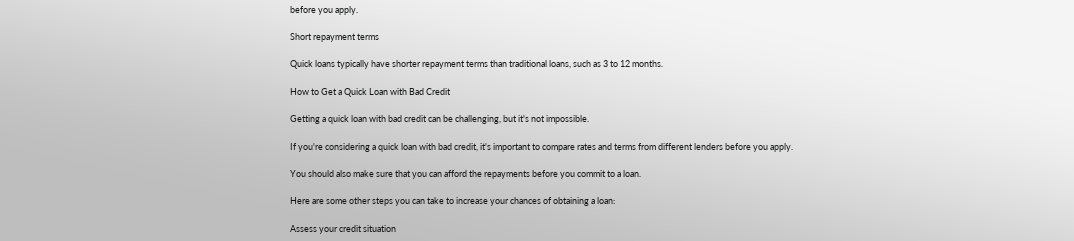before you apply.

Short repayment terms

Quick loans typically have shorter repayment terms than traditional loans, such as 3 to 12 months.

How to Get a Quick Loan with Bad Credit

Getting a quick loan with bad credit can be challenging, but it's not impossible.

If you're considering a quick loan with bad credit, it's important to compare rates and terms from different lenders before you apply.

You should also make sure that you can afford the repayments before you commit to a loan.

Here are some other steps you can take to increase your chances of obtaining a loan:

Assess your credit situation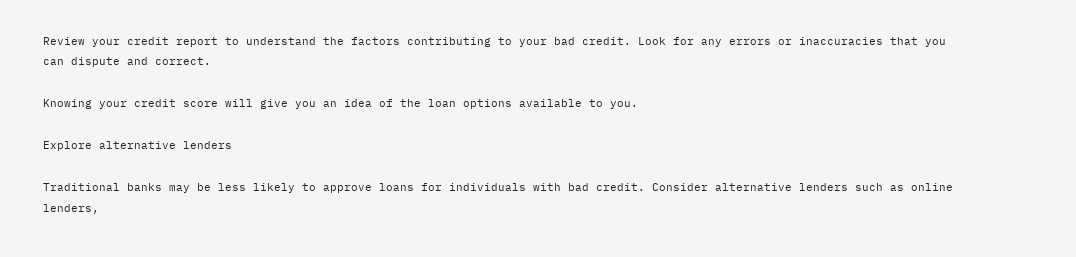Review your credit report to understand the factors contributing to your bad credit. Look for any errors or inaccuracies that you can dispute and correct.

Knowing your credit score will give you an idea of the loan options available to you.

Explore alternative lenders

Traditional banks may be less likely to approve loans for individuals with bad credit. Consider alternative lenders such as online lenders,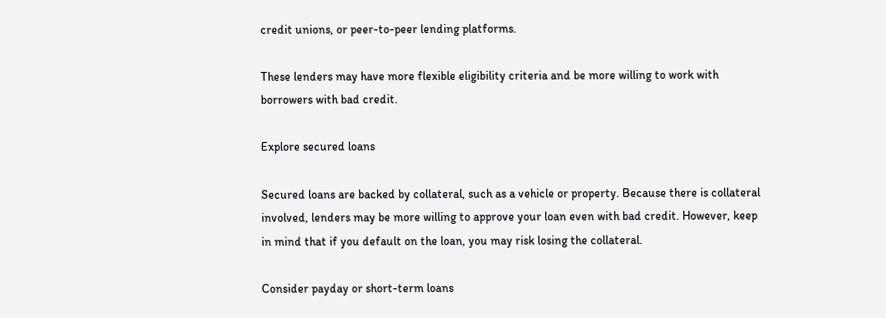credit unions, or peer-to-peer lending platforms.

These lenders may have more flexible eligibility criteria and be more willing to work with borrowers with bad credit.

Explore secured loans

Secured loans are backed by collateral, such as a vehicle or property. Because there is collateral involved, lenders may be more willing to approve your loan even with bad credit. However, keep in mind that if you default on the loan, you may risk losing the collateral.

Consider payday or short-term loans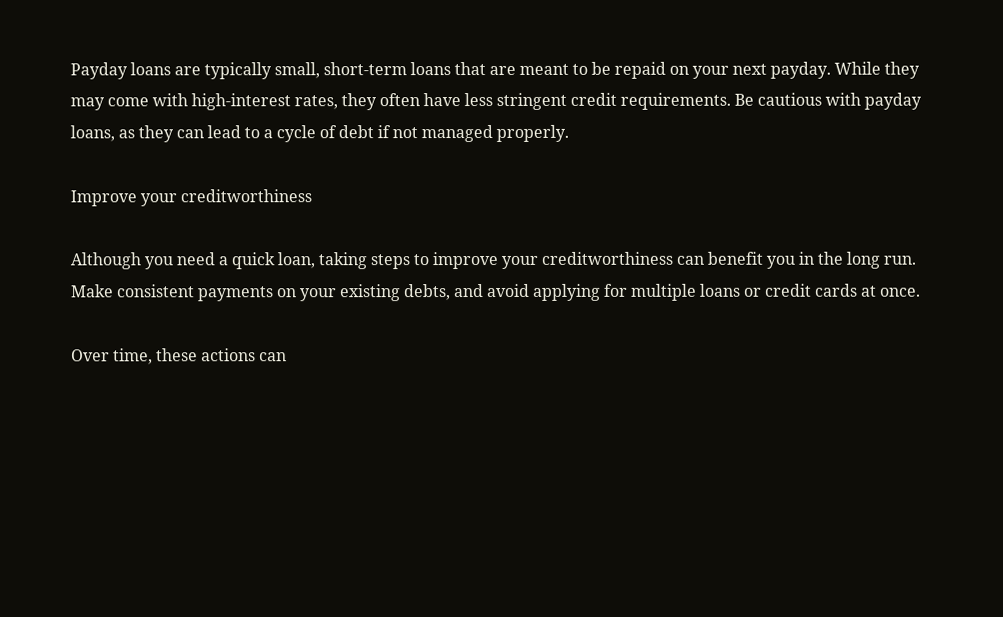Payday loans are typically small, short-term loans that are meant to be repaid on your next payday. While they may come with high-interest rates, they often have less stringent credit requirements. Be cautious with payday loans, as they can lead to a cycle of debt if not managed properly.

Improve your creditworthiness

Although you need a quick loan, taking steps to improve your creditworthiness can benefit you in the long run. Make consistent payments on your existing debts, and avoid applying for multiple loans or credit cards at once.

Over time, these actions can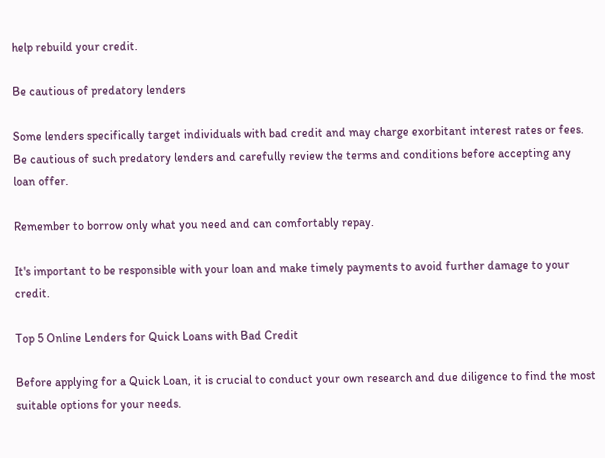help rebuild your credit.

Be cautious of predatory lenders

Some lenders specifically target individuals with bad credit and may charge exorbitant interest rates or fees. Be cautious of such predatory lenders and carefully review the terms and conditions before accepting any loan offer.

Remember to borrow only what you need and can comfortably repay.

It's important to be responsible with your loan and make timely payments to avoid further damage to your credit.

Top 5 Online Lenders for Quick Loans with Bad Credit

Before applying for a Quick Loan, it is crucial to conduct your own research and due diligence to find the most suitable options for your needs.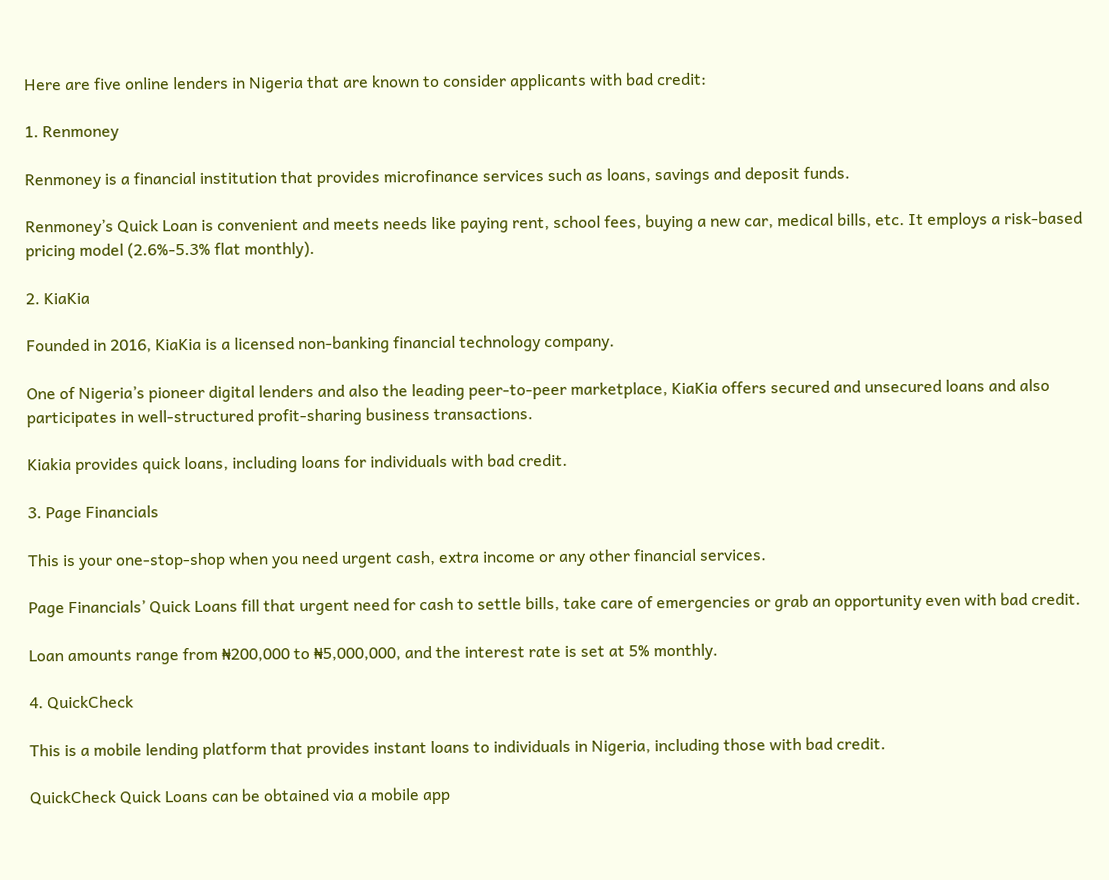Here are five online lenders in Nigeria that are known to consider applicants with bad credit:

1. Renmoney

Renmoney is a financial institution that provides microfinance services such as loans, savings and deposit funds.

Renmoney’s Quick Loan is convenient and meets needs like paying rent, school fees, buying a new car, medical bills, etc. It employs a risk-based pricing model (2.6%-5.3% flat monthly).

2. KiaKia

Founded in 2016, KiaKia is a licensed non-banking financial technology company.

One of Nigeria’s pioneer digital lenders and also the leading peer-to-peer marketplace, KiaKia offers secured and unsecured loans and also participates in well-structured profit-sharing business transactions.

Kiakia provides quick loans, including loans for individuals with bad credit.

3. Page Financials

This is your one-stop-shop when you need urgent cash, extra income or any other financial services.

Page Financials’ Quick Loans fill that urgent need for cash to settle bills, take care of emergencies or grab an opportunity even with bad credit.

Loan amounts range from ₦200,000 to ₦5,000,000, and the interest rate is set at 5% monthly.

4. QuickCheck

This is a mobile lending platform that provides instant loans to individuals in Nigeria, including those with bad credit.

QuickCheck Quick Loans can be obtained via a mobile app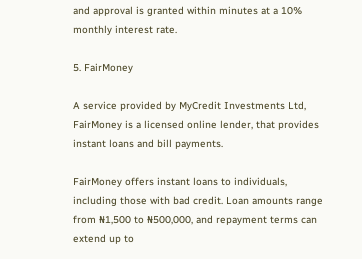and approval is granted within minutes at a 10% monthly interest rate.

5. FairMoney

A service provided by MyCredit Investments Ltd, FairMoney is a licensed online lender, that provides instant loans and bill payments.

FairMoney offers instant loans to individuals, including those with bad credit. Loan amounts range from ₦1,500 to ₦500,000, and repayment terms can extend up to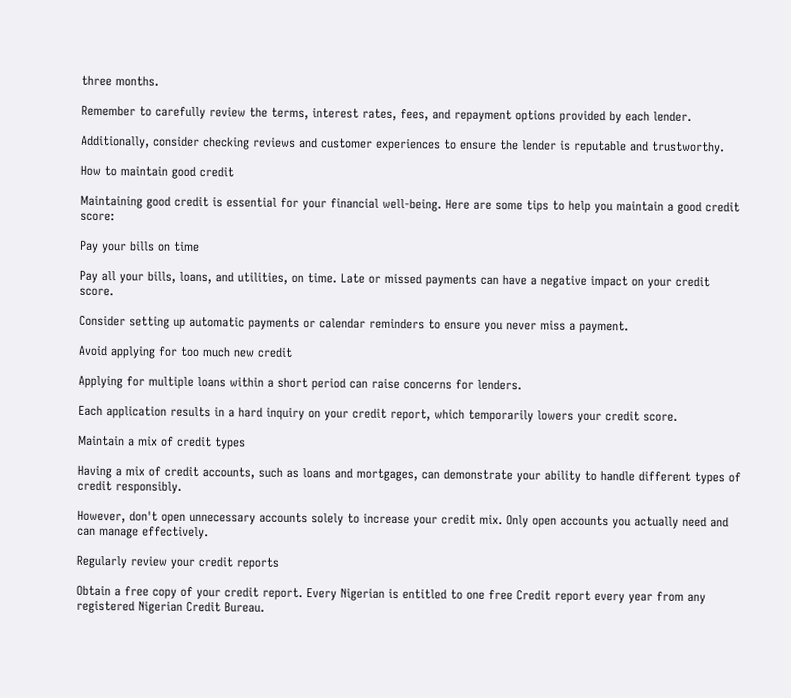three months.

Remember to carefully review the terms, interest rates, fees, and repayment options provided by each lender.

Additionally, consider checking reviews and customer experiences to ensure the lender is reputable and trustworthy.

How to maintain good credit

Maintaining good credit is essential for your financial well-being. Here are some tips to help you maintain a good credit score:

Pay your bills on time

Pay all your bills, loans, and utilities, on time. Late or missed payments can have a negative impact on your credit score.

Consider setting up automatic payments or calendar reminders to ensure you never miss a payment.

Avoid applying for too much new credit

Applying for multiple loans within a short period can raise concerns for lenders.

Each application results in a hard inquiry on your credit report, which temporarily lowers your credit score.

Maintain a mix of credit types

Having a mix of credit accounts, such as loans and mortgages, can demonstrate your ability to handle different types of credit responsibly.

However, don't open unnecessary accounts solely to increase your credit mix. Only open accounts you actually need and can manage effectively.

Regularly review your credit reports

Obtain a free copy of your credit report. Every Nigerian is entitled to one free Credit report every year from any registered Nigerian Credit Bureau.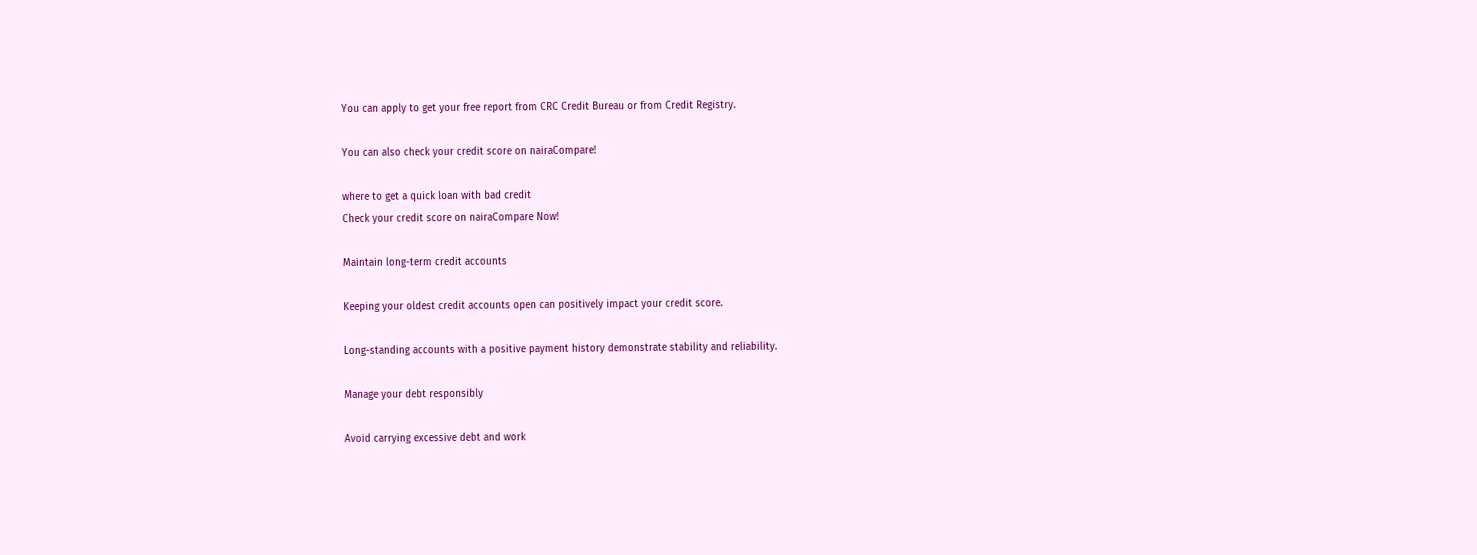You can apply to get your free report from CRC Credit Bureau or from Credit Registry.

You can also check your credit score on nairaCompare!

where to get a quick loan with bad credit
Check your credit score on nairaCompare Now!

Maintain long-term credit accounts

Keeping your oldest credit accounts open can positively impact your credit score.

Long-standing accounts with a positive payment history demonstrate stability and reliability.

Manage your debt responsibly

Avoid carrying excessive debt and work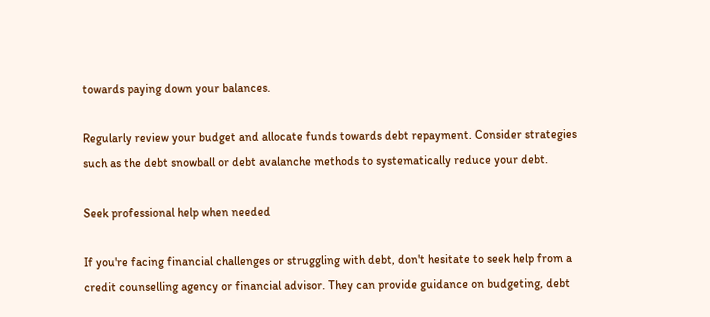towards paying down your balances.

Regularly review your budget and allocate funds towards debt repayment. Consider strategies such as the debt snowball or debt avalanche methods to systematically reduce your debt.

Seek professional help when needed

If you're facing financial challenges or struggling with debt, don't hesitate to seek help from a credit counselling agency or financial advisor. They can provide guidance on budgeting, debt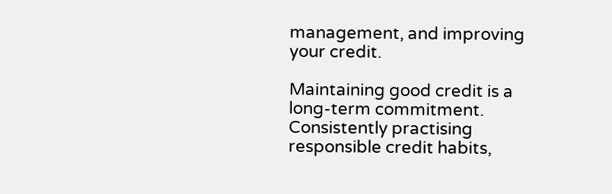management, and improving your credit.

Maintaining good credit is a long-term commitment. Consistently practising responsible credit habits,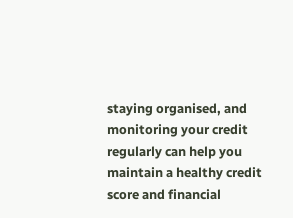staying organised, and monitoring your credit regularly can help you maintain a healthy credit score and financial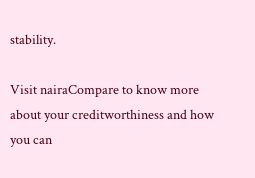stability.

Visit nairaCompare to know more about your creditworthiness and how you can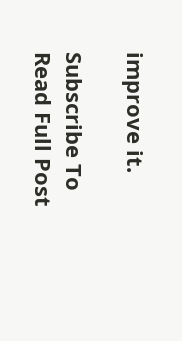improve it.

Subscribe To Read Full Post